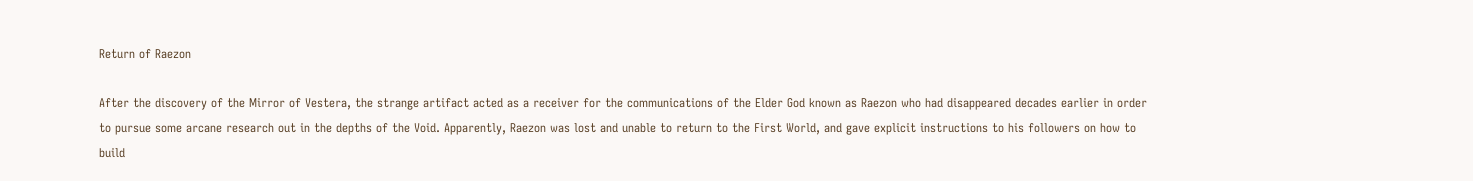Return of Raezon

After the discovery of the Mirror of Vestera, the strange artifact acted as a receiver for the communications of the Elder God known as Raezon who had disappeared decades earlier in order to pursue some arcane research out in the depths of the Void. Apparently, Raezon was lost and unable to return to the First World, and gave explicit instructions to his followers on how to build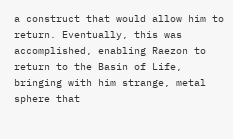a construct that would allow him to return. Eventually, this was accomplished, enabling Raezon to return to the Basin of Life, bringing with him strange, metal sphere that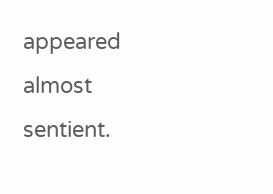appeared almost sentient.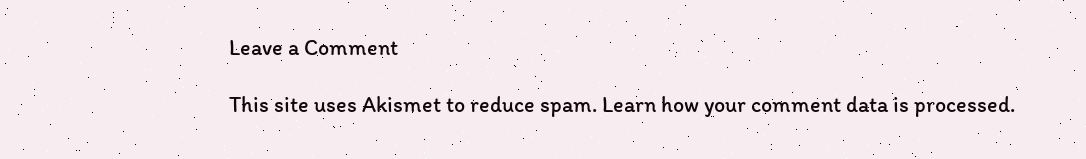Leave a Comment

This site uses Akismet to reduce spam. Learn how your comment data is processed.